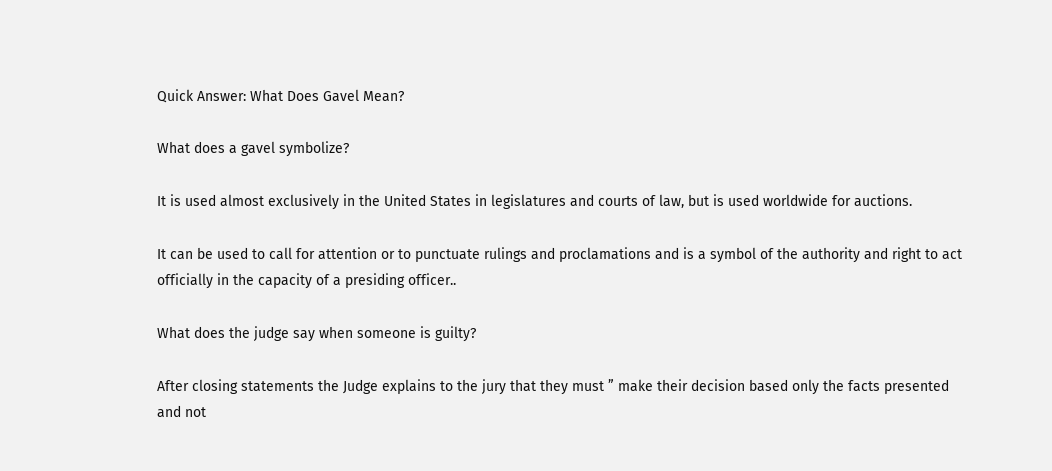Quick Answer: What Does Gavel Mean?

What does a gavel symbolize?

It is used almost exclusively in the United States in legislatures and courts of law, but is used worldwide for auctions.

It can be used to call for attention or to punctuate rulings and proclamations and is a symbol of the authority and right to act officially in the capacity of a presiding officer..

What does the judge say when someone is guilty?

After closing statements the Judge explains to the jury that they must ” make their decision based only the facts presented and not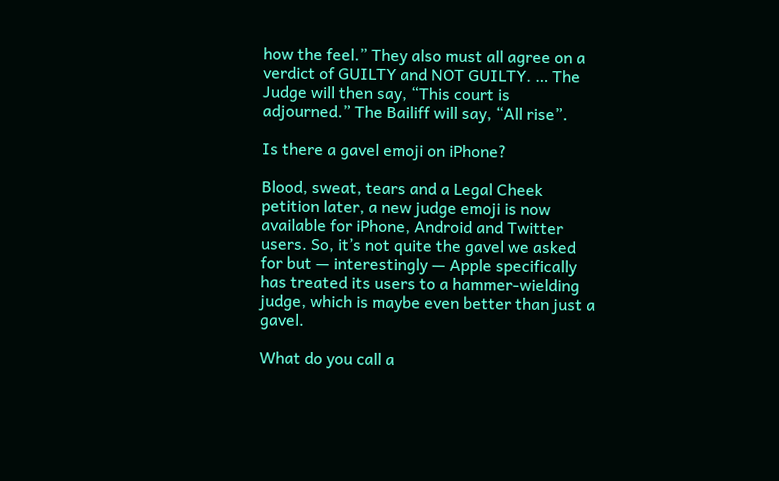how the feel.” They also must all agree on a verdict of GUILTY and NOT GUILTY. … The Judge will then say, “This court is adjourned.” The Bailiff will say, “All rise”.

Is there a gavel emoji on iPhone?

Blood, sweat, tears and a Legal Cheek petition later, a new judge emoji is now available for iPhone, Android and Twitter users. So, it’s not quite the gavel we asked for but — interestingly — Apple specifically has treated its users to a hammer-wielding judge, which is maybe even better than just a gavel.

What do you call a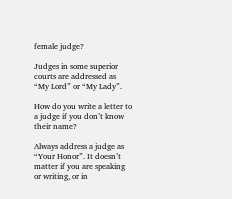female judge?

Judges in some superior courts are addressed as “My Lord” or “My Lady”.

How do you write a letter to a judge if you don’t know their name?

Always address a judge as “Your Honor”. It doesn’t matter if you are speaking or writing, or in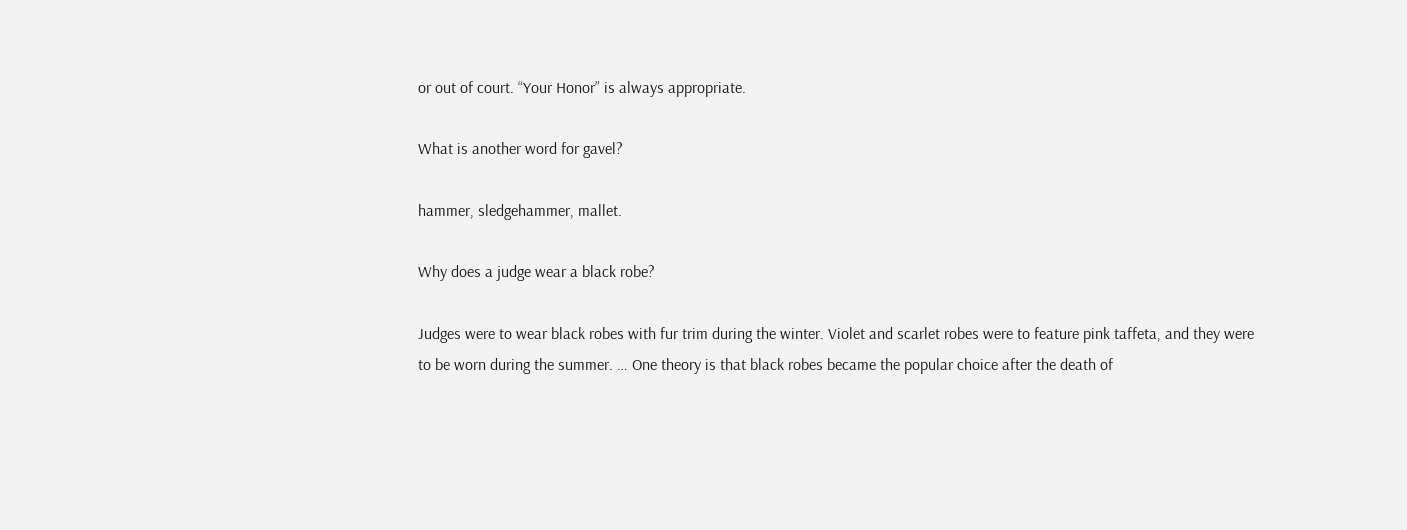or out of court. “Your Honor” is always appropriate.

What is another word for gavel?

hammer, sledgehammer, mallet.

Why does a judge wear a black robe?

Judges were to wear black robes with fur trim during the winter. Violet and scarlet robes were to feature pink taffeta, and they were to be worn during the summer. … One theory is that black robes became the popular choice after the death of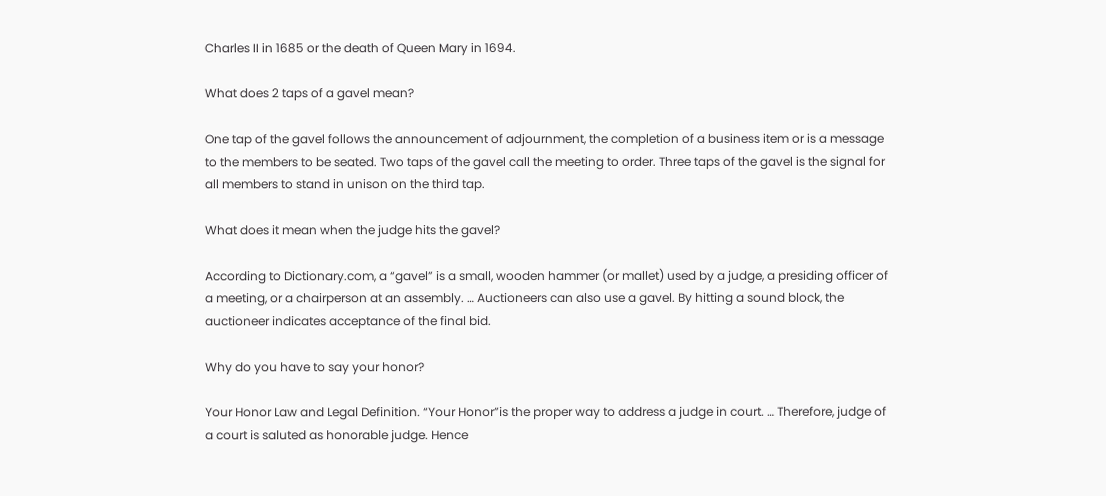Charles II in 1685 or the death of Queen Mary in 1694.

What does 2 taps of a gavel mean?

One tap of the gavel follows the announcement of adjournment, the completion of a business item or is a message to the members to be seated. Two taps of the gavel call the meeting to order. Three taps of the gavel is the signal for all members to stand in unison on the third tap.

What does it mean when the judge hits the gavel?

According to Dictionary.com, a “gavel” is a small, wooden hammer (or mallet) used by a judge, a presiding officer of a meeting, or a chairperson at an assembly. … Auctioneers can also use a gavel. By hitting a sound block, the auctioneer indicates acceptance of the final bid.

Why do you have to say your honor?

Your Honor Law and Legal Definition. “Your Honor”is the proper way to address a judge in court. … Therefore, judge of a court is saluted as honorable judge. Hence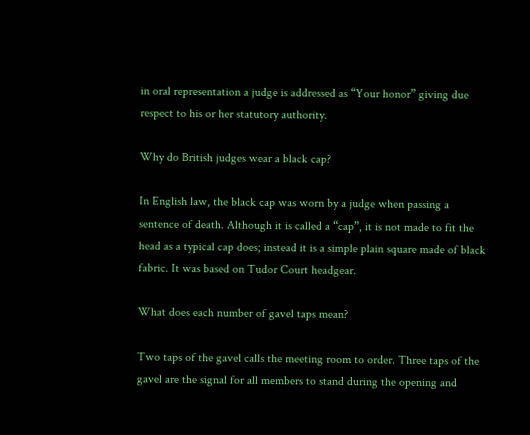in oral representation a judge is addressed as “Your honor” giving due respect to his or her statutory authority.

Why do British judges wear a black cap?

In English law, the black cap was worn by a judge when passing a sentence of death. Although it is called a “cap”, it is not made to fit the head as a typical cap does; instead it is a simple plain square made of black fabric. It was based on Tudor Court headgear.

What does each number of gavel taps mean?

Two taps of the gavel calls the meeting room to order. Three taps of the gavel are the signal for all members to stand during the opening and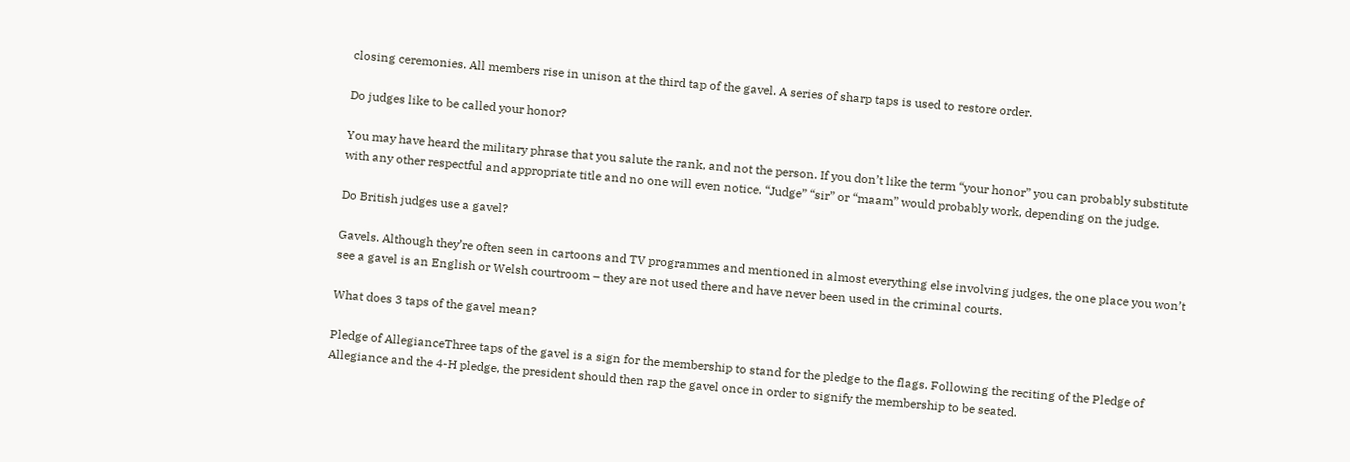closing ceremonies. All members rise in unison at the third tap of the gavel. A series of sharp taps is used to restore order.

Do judges like to be called your honor?

You may have heard the military phrase that you salute the rank, and not the person. If you don’t like the term “your honor” you can probably substitute with any other respectful and appropriate title and no one will even notice. “Judge” “sir” or “maam” would probably work, depending on the judge.

Do British judges use a gavel?

Gavels. Although they’re often seen in cartoons and TV programmes and mentioned in almost everything else involving judges, the one place you won’t see a gavel is an English or Welsh courtroom – they are not used there and have never been used in the criminal courts.

What does 3 taps of the gavel mean?

Pledge of AllegianceThree taps of the gavel is a sign for the membership to stand for the pledge to the flags. Following the reciting of the Pledge of Allegiance and the 4-H pledge, the president should then rap the gavel once in order to signify the membership to be seated.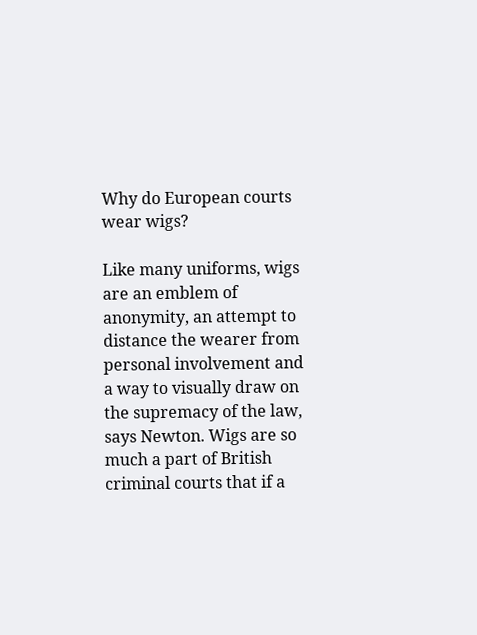Why do European courts wear wigs?

Like many uniforms, wigs are an emblem of anonymity, an attempt to distance the wearer from personal involvement and a way to visually draw on the supremacy of the law, says Newton. Wigs are so much a part of British criminal courts that if a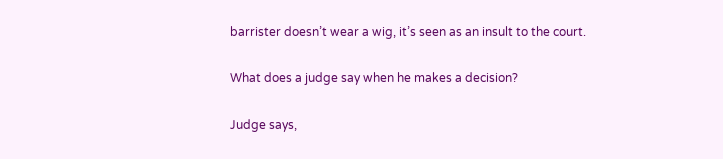barrister doesn’t wear a wig, it’s seen as an insult to the court.

What does a judge say when he makes a decision?

Judge says,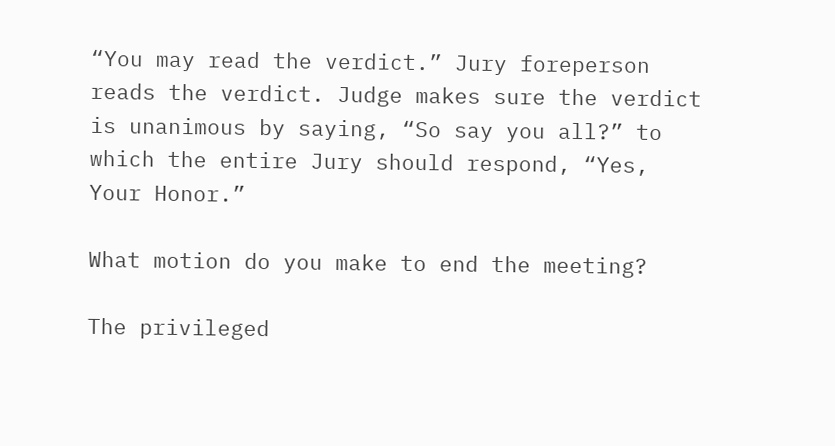“You may read the verdict.” Jury foreperson reads the verdict. Judge makes sure the verdict is unanimous by saying, “So say you all?” to which the entire Jury should respond, “Yes, Your Honor.”

What motion do you make to end the meeting?

The privileged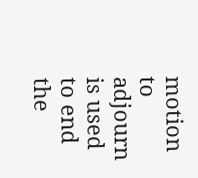motion to adjourn is used to end the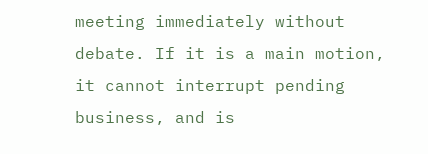meeting immediately without debate. If it is a main motion, it cannot interrupt pending business, and is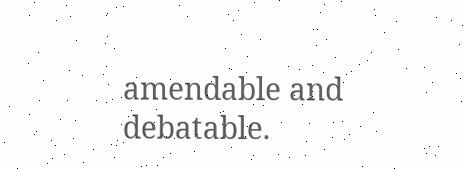amendable and debatable.